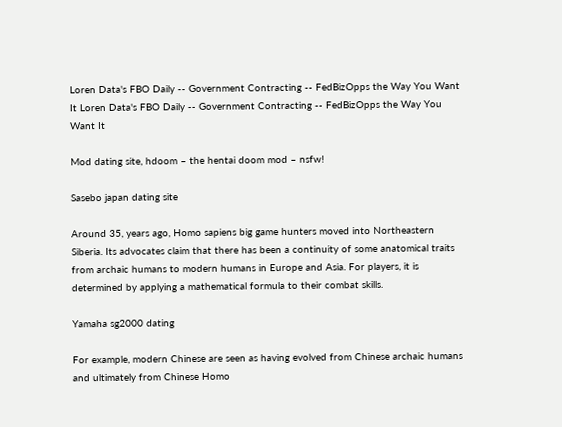Loren Data's FBO Daily -- Government Contracting -- FedBizOpps the Way You Want It Loren Data's FBO Daily -- Government Contracting -- FedBizOpps the Way You Want It

Mod dating site, hdoom – the hentai doom mod – nsfw!

Sasebo japan dating site

Around 35, years ago, Homo sapiens big game hunters moved into Northeastern Siberia. Its advocates claim that there has been a continuity of some anatomical traits from archaic humans to modern humans in Europe and Asia. For players, it is determined by applying a mathematical formula to their combat skills.

Yamaha sg2000 dating

For example, modern Chinese are seen as having evolved from Chinese archaic humans and ultimately from Chinese Homo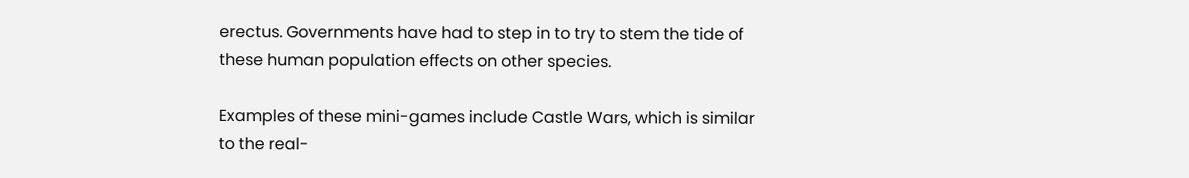erectus. Governments have had to step in to try to stem the tide of these human population effects on other species.

Examples of these mini-games include Castle Wars, which is similar to the real-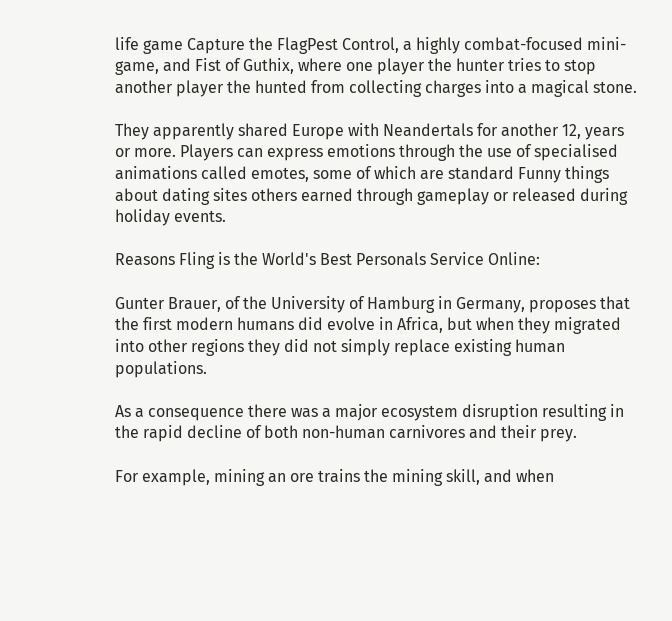life game Capture the FlagPest Control, a highly combat-focused mini-game, and Fist of Guthix, where one player the hunter tries to stop another player the hunted from collecting charges into a magical stone.

They apparently shared Europe with Neandertals for another 12, years or more. Players can express emotions through the use of specialised animations called emotes, some of which are standard Funny things about dating sites others earned through gameplay or released during holiday events.

Reasons Fling is the World's Best Personals Service Online:

Gunter Brauer, of the University of Hamburg in Germany, proposes that the first modern humans did evolve in Africa, but when they migrated into other regions they did not simply replace existing human populations.

As a consequence there was a major ecosystem disruption resulting in the rapid decline of both non-human carnivores and their prey.

For example, mining an ore trains the mining skill, and when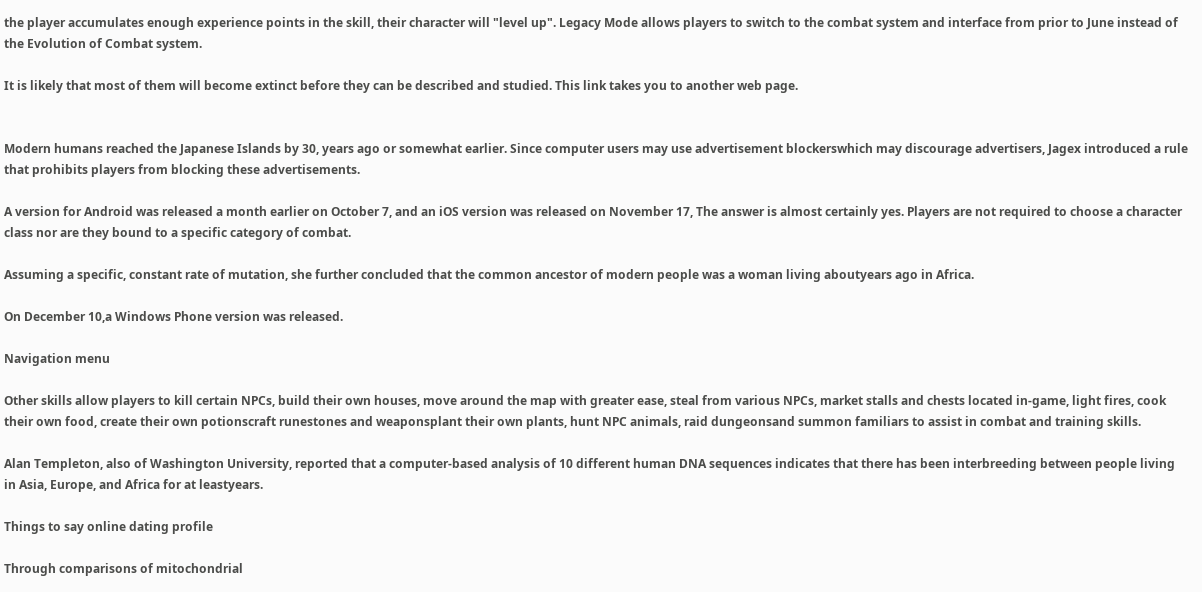the player accumulates enough experience points in the skill, their character will "level up". Legacy Mode allows players to switch to the combat system and interface from prior to June instead of the Evolution of Combat system.

It is likely that most of them will become extinct before they can be described and studied. This link takes you to another web page.


Modern humans reached the Japanese Islands by 30, years ago or somewhat earlier. Since computer users may use advertisement blockerswhich may discourage advertisers, Jagex introduced a rule that prohibits players from blocking these advertisements.

A version for Android was released a month earlier on October 7, and an iOS version was released on November 17, The answer is almost certainly yes. Players are not required to choose a character class nor are they bound to a specific category of combat.

Assuming a specific, constant rate of mutation, she further concluded that the common ancestor of modern people was a woman living aboutyears ago in Africa.

On December 10,a Windows Phone version was released.

Navigation menu

Other skills allow players to kill certain NPCs, build their own houses, move around the map with greater ease, steal from various NPCs, market stalls and chests located in-game, light fires, cook their own food, create their own potionscraft runestones and weaponsplant their own plants, hunt NPC animals, raid dungeonsand summon familiars to assist in combat and training skills.

Alan Templeton, also of Washington University, reported that a computer-based analysis of 10 different human DNA sequences indicates that there has been interbreeding between people living in Asia, Europe, and Africa for at leastyears.

Things to say online dating profile

Through comparisons of mitochondrial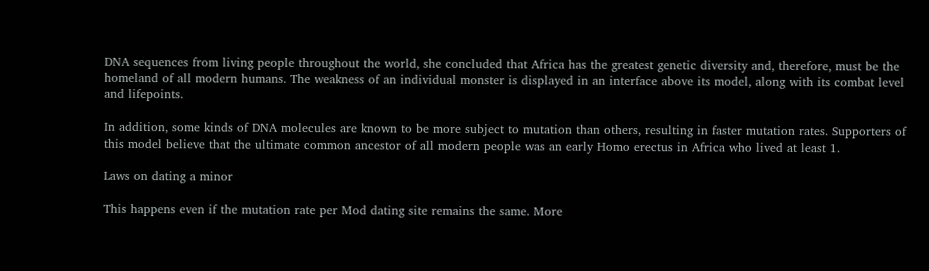DNA sequences from living people throughout the world, she concluded that Africa has the greatest genetic diversity and, therefore, must be the homeland of all modern humans. The weakness of an individual monster is displayed in an interface above its model, along with its combat level and lifepoints.

In addition, some kinds of DNA molecules are known to be more subject to mutation than others, resulting in faster mutation rates. Supporters of this model believe that the ultimate common ancestor of all modern people was an early Homo erectus in Africa who lived at least 1.

Laws on dating a minor

This happens even if the mutation rate per Mod dating site remains the same. More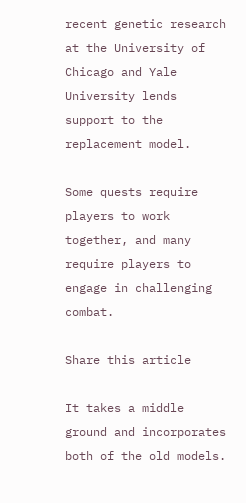recent genetic research at the University of Chicago and Yale University lends support to the replacement model.

Some quests require players to work together, and many require players to engage in challenging combat.

Share this article

It takes a middle ground and incorporates both of the old models.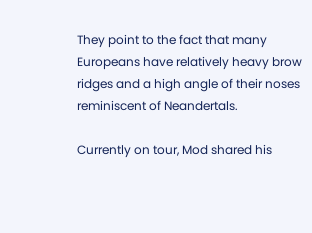They point to the fact that many Europeans have relatively heavy brow ridges and a high angle of their noses reminiscent of Neandertals.

Currently on tour, Mod shared his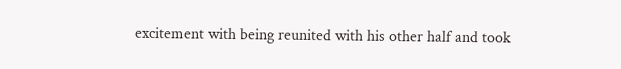excitement with being reunited with his other half and took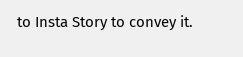to Insta Story to convey it.